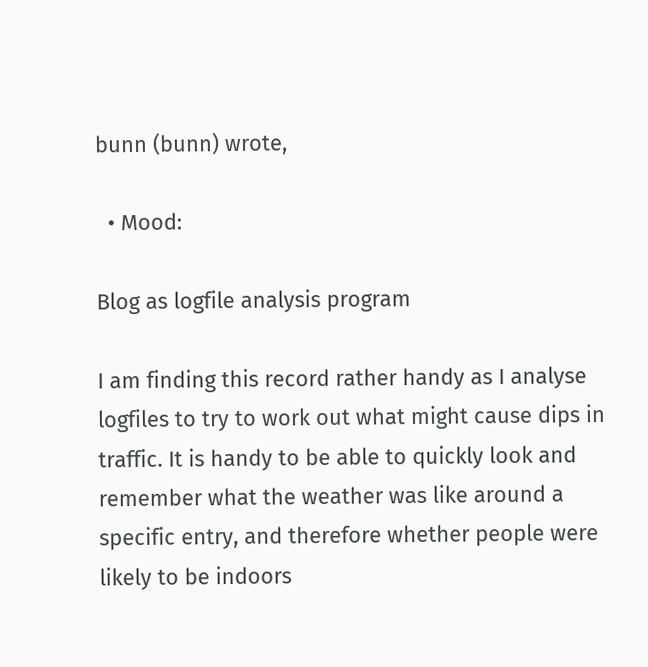bunn (bunn) wrote,

  • Mood:

Blog as logfile analysis program

I am finding this record rather handy as I analyse logfiles to try to work out what might cause dips in traffic. It is handy to be able to quickly look and remember what the weather was like around a specific entry, and therefore whether people were likely to be indoors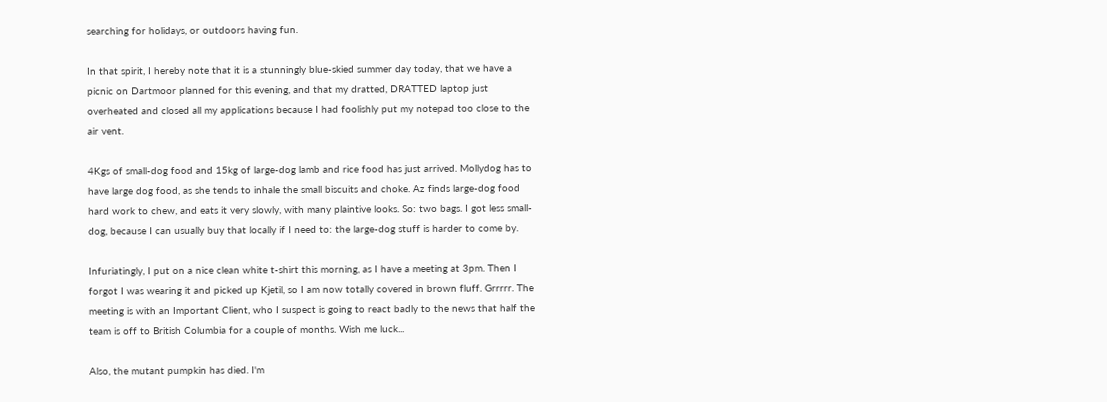searching for holidays, or outdoors having fun.

In that spirit, I hereby note that it is a stunningly blue-skied summer day today, that we have a picnic on Dartmoor planned for this evening, and that my dratted, DRATTED laptop just overheated and closed all my applications because I had foolishly put my notepad too close to the air vent.

4Kgs of small-dog food and 15kg of large-dog lamb and rice food has just arrived. Mollydog has to have large dog food, as she tends to inhale the small biscuits and choke. Az finds large-dog food hard work to chew, and eats it very slowly, with many plaintive looks. So: two bags. I got less small-dog, because I can usually buy that locally if I need to: the large-dog stuff is harder to come by.

Infuriatingly, I put on a nice clean white t-shirt this morning, as I have a meeting at 3pm. Then I forgot I was wearing it and picked up Kjetil, so I am now totally covered in brown fluff. Grrrrr. The meeting is with an Important Client, who I suspect is going to react badly to the news that half the team is off to British Columbia for a couple of months. Wish me luck...

Also, the mutant pumpkin has died. I'm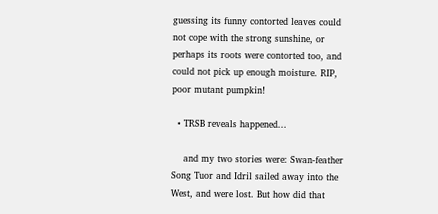guessing its funny contorted leaves could not cope with the strong sunshine, or perhaps its roots were contorted too, and could not pick up enough moisture. RIP, poor mutant pumpkin!

  • TRSB reveals happened...

    and my two stories were: Swan-feather Song Tuor and Idril sailed away into the West, and were lost. But how did that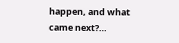happen, and what came next?…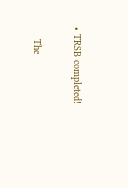• TRSB completed!

    The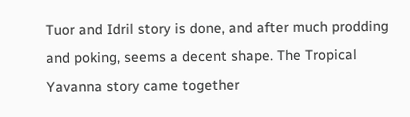Tuor and Idril story is done, and after much prodding and poking, seems a decent shape. The Tropical Yavanna story came together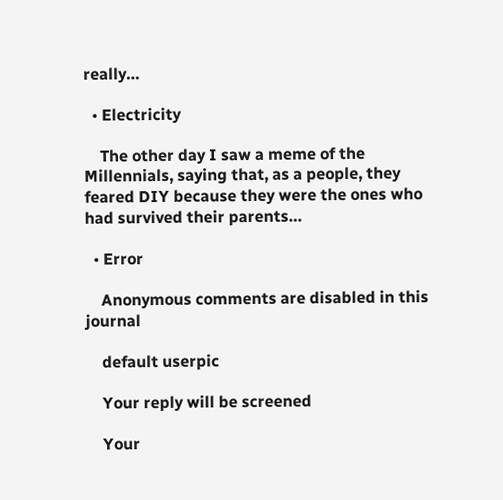really…

  • Electricity

    The other day I saw a meme of the Millennials, saying that, as a people, they feared DIY because they were the ones who had survived their parents…

  • Error

    Anonymous comments are disabled in this journal

    default userpic

    Your reply will be screened

    Your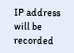IP address will be recorded